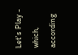Let's Play - which, according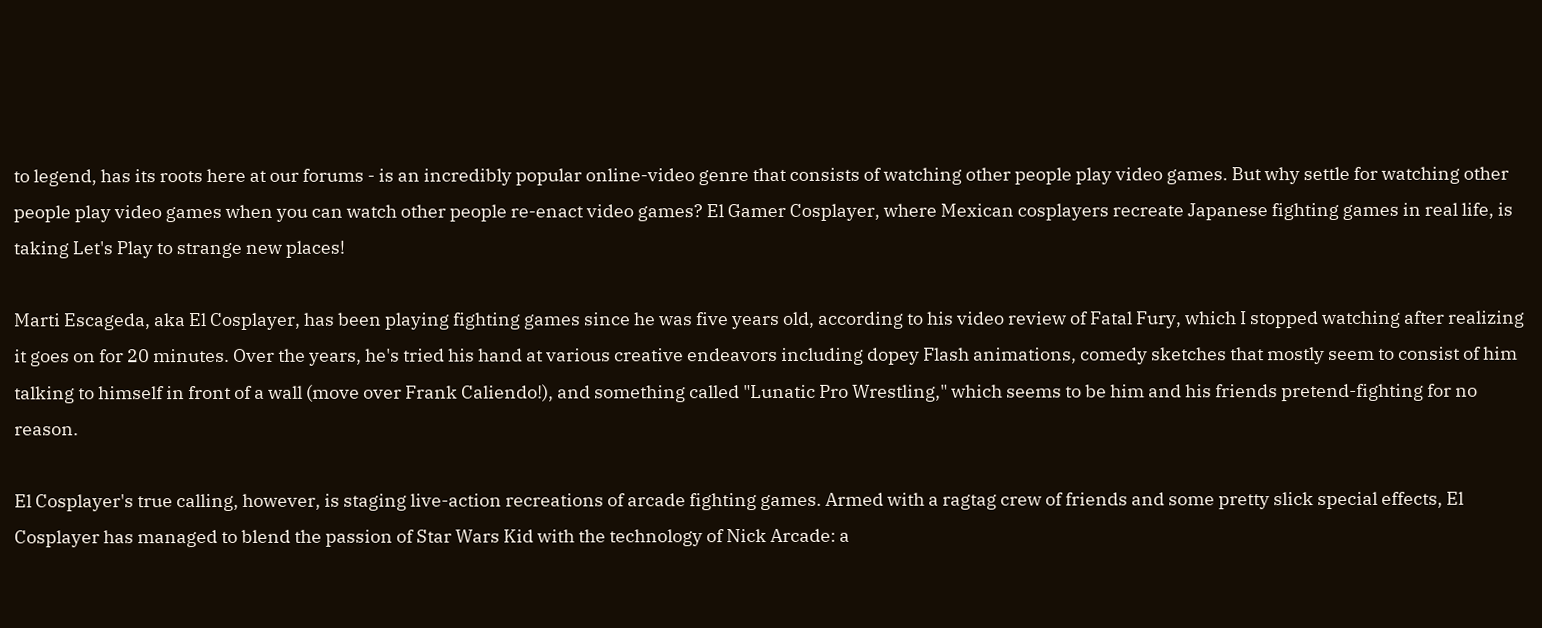to legend, has its roots here at our forums - is an incredibly popular online-video genre that consists of watching other people play video games. But why settle for watching other people play video games when you can watch other people re-enact video games? El Gamer Cosplayer, where Mexican cosplayers recreate Japanese fighting games in real life, is taking Let's Play to strange new places!

Marti Escageda, aka El Cosplayer, has been playing fighting games since he was five years old, according to his video review of Fatal Fury, which I stopped watching after realizing it goes on for 20 minutes. Over the years, he's tried his hand at various creative endeavors including dopey Flash animations, comedy sketches that mostly seem to consist of him talking to himself in front of a wall (move over Frank Caliendo!), and something called "Lunatic Pro Wrestling," which seems to be him and his friends pretend-fighting for no reason.

El Cosplayer's true calling, however, is staging live-action recreations of arcade fighting games. Armed with a ragtag crew of friends and some pretty slick special effects, El Cosplayer has managed to blend the passion of Star Wars Kid with the technology of Nick Arcade: a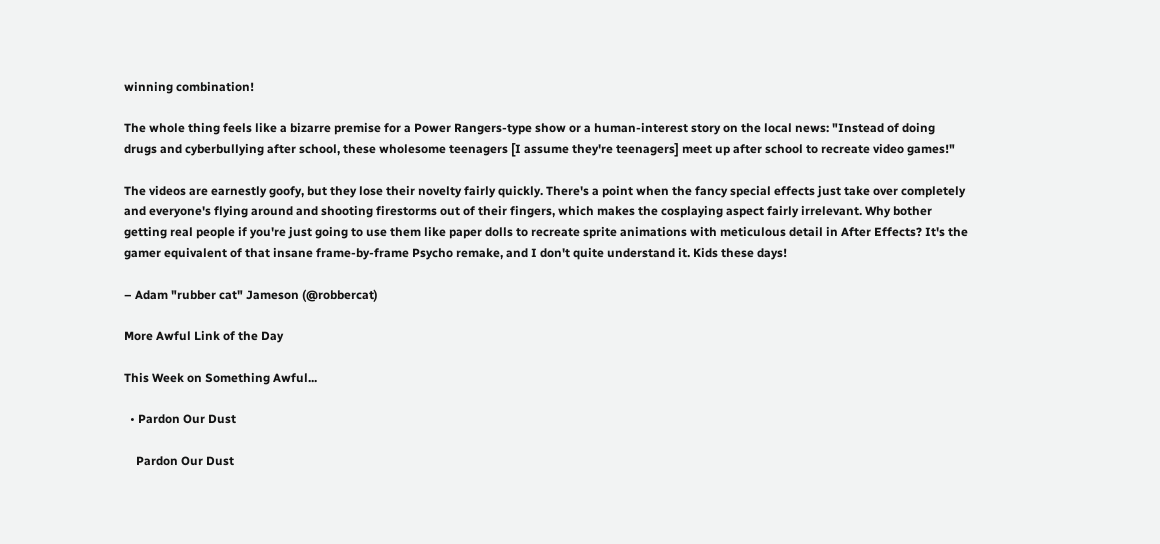winning combination!

The whole thing feels like a bizarre premise for a Power Rangers-type show or a human-interest story on the local news: "Instead of doing drugs and cyberbullying after school, these wholesome teenagers [I assume they're teenagers] meet up after school to recreate video games!"

The videos are earnestly goofy, but they lose their novelty fairly quickly. There's a point when the fancy special effects just take over completely and everyone's flying around and shooting firestorms out of their fingers, which makes the cosplaying aspect fairly irrelevant. Why bother getting real people if you're just going to use them like paper dolls to recreate sprite animations with meticulous detail in After Effects? It's the gamer equivalent of that insane frame-by-frame Psycho remake, and I don't quite understand it. Kids these days!

– Adam "rubber cat" Jameson (@robbercat)

More Awful Link of the Day

This Week on Something Awful...

  • Pardon Our Dust

    Pardon Our Dust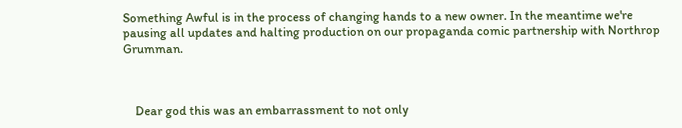Something Awful is in the process of changing hands to a new owner. In the meantime we're pausing all updates and halting production on our propaganda comic partnership with Northrop Grumman.



    Dear god this was an embarrassment to not only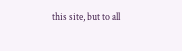this site, but to all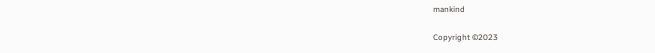mankind

Copyright ©2023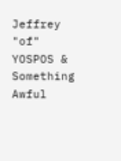Jeffrey "of" YOSPOS & Something Awful